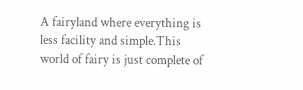A fairyland where everything is less facility and simple.This world of fairy is just complete of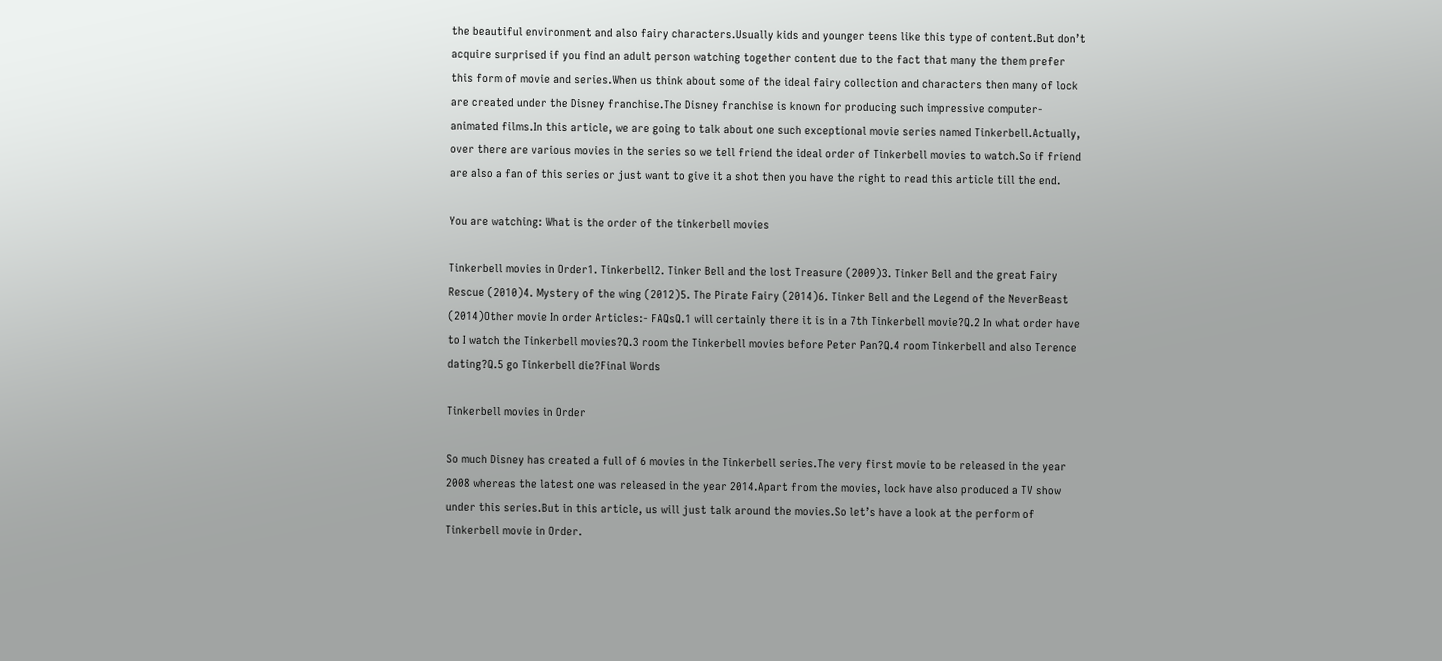the beautiful environment and also fairy characters.Usually kids and younger teens like this type of content.But don’t acquire surprised if you find an adult person watching together content due to the fact that many the them prefer this form of movie and series.When us think about some of the ideal fairy collection and characters then many of lock are created under the Disney franchise.The Disney franchise is known for producing such impressive computer-animated films.In this article, we are going to talk about one such exceptional movie series named Tinkerbell.Actually, over there are various movies in the series so we tell friend the ideal order of Tinkerbell movies to watch.So if friend are also a fan of this series or just want to give it a shot then you have the right to read this article till the end.

You are watching: What is the order of the tinkerbell movies

Tinkerbell movies in Order1. Tinkerbell2. Tinker Bell and the lost Treasure (2009)3. Tinker Bell and the great Fairy Rescue (2010)4. Mystery of the wing (2012)5. The Pirate Fairy (2014)6. Tinker Bell and the Legend of the NeverBeast (2014)Other movie In order Articles:- FAQsQ.1 will certainly there it is in a 7th Tinkerbell movie?Q.2 In what order have to I watch the Tinkerbell movies?Q.3 room the Tinkerbell movies before Peter Pan?Q.4 room Tinkerbell and also Terence dating?Q.5 go Tinkerbell die?Final Words

Tinkerbell movies in Order

So much Disney has created a full of 6 movies in the Tinkerbell series.The very first movie to be released in the year 2008 whereas the latest one was released in the year 2014.Apart from the movies, lock have also produced a TV show under this series.But in this article, us will just talk around the movies.So let’s have a look at the perform of Tinkerbell movie in Order.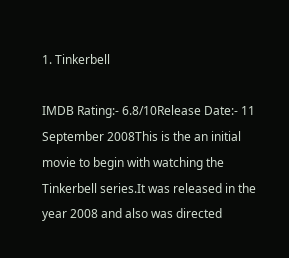1. Tinkerbell

IMDB Rating:- 6.8/10Release Date:- 11 September 2008This is the an initial movie to begin with watching the Tinkerbell series.It was released in the year 2008 and also was directed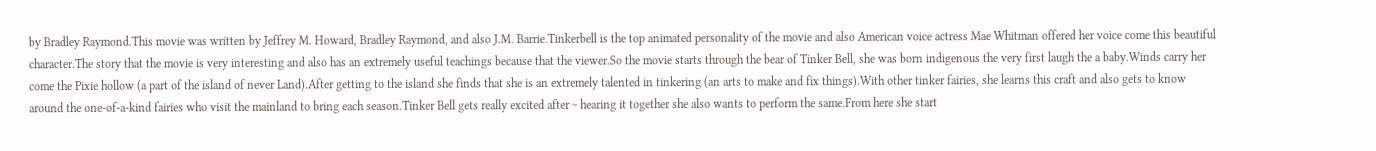by Bradley Raymond.This movie was written by Jeffrey M. Howard, Bradley Raymond, and also J.M. Barrie.Tinkerbell is the top animated personality of the movie and also American voice actress Mae Whitman offered her voice come this beautiful character.The story that the movie is very interesting and also has an extremely useful teachings because that the viewer.So the movie starts through the bear of Tinker Bell, she was born indigenous the very first laugh the a baby.Winds carry her come the Pixie hollow (a part of the island of never Land).After getting to the island she finds that she is an extremely talented in tinkering (an arts to make and fix things).With other tinker fairies, she learns this craft and also gets to know around the one-of-a-kind fairies who visit the mainland to bring each season.Tinker Bell gets really excited after ~ hearing it together she also wants to perform the same.From here she start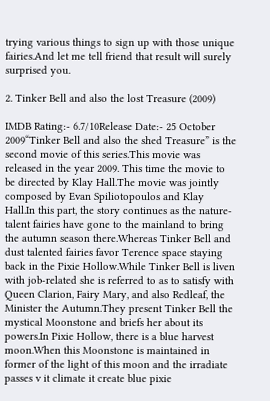trying various things to sign up with those unique fairies.And let me tell friend that result will surely surprised you.

2. Tinker Bell and also the lost Treasure (2009)

IMDB Rating:- 6.7/10Release Date:- 25 October 2009“Tinker Bell and also the shed Treasure” is the second movie of this series.This movie was released in the year 2009. This time the movie to be directed by Klay Hall.The movie was jointly composed by Evan Spiliotopoulos and Klay Hall.In this part, the story continues as the nature-talent fairies have gone to the mainland to bring the autumn season there.Whereas Tinker Bell and dust talented fairies favor Terence space staying back in the Pixie Hollow.While Tinker Bell is liven with job-related she is referred to as to satisfy with Queen Clarion, Fairy Mary, and also Redleaf, the Minister the Autumn.They present Tinker Bell the mystical Moonstone and briefs her about its powers.In Pixie Hollow, there is a blue harvest moon.When this Moonstone is maintained in former of the light of this moon and the irradiate passes v it climate it create blue pixie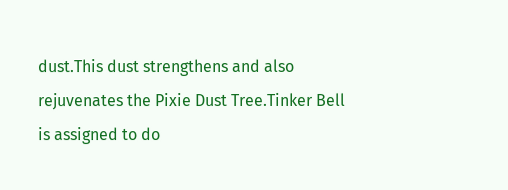dust.This dust strengthens and also rejuvenates the Pixie Dust Tree.Tinker Bell is assigned to do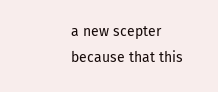a new scepter because that this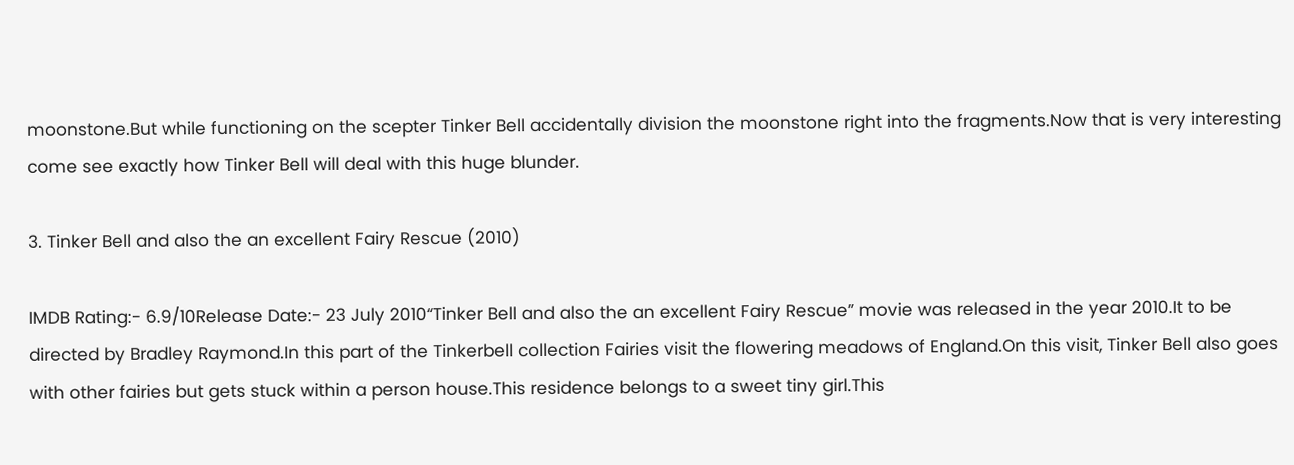moonstone.But while functioning on the scepter Tinker Bell accidentally division the moonstone right into the fragments.Now that is very interesting come see exactly how Tinker Bell will deal with this huge blunder.

3. Tinker Bell and also the an excellent Fairy Rescue (2010)

IMDB Rating:- 6.9/10Release Date:- 23 July 2010“Tinker Bell and also the an excellent Fairy Rescue” movie was released in the year 2010.It to be directed by Bradley Raymond.In this part of the Tinkerbell collection Fairies visit the flowering meadows of England.On this visit, Tinker Bell also goes with other fairies but gets stuck within a person house.This residence belongs to a sweet tiny girl.This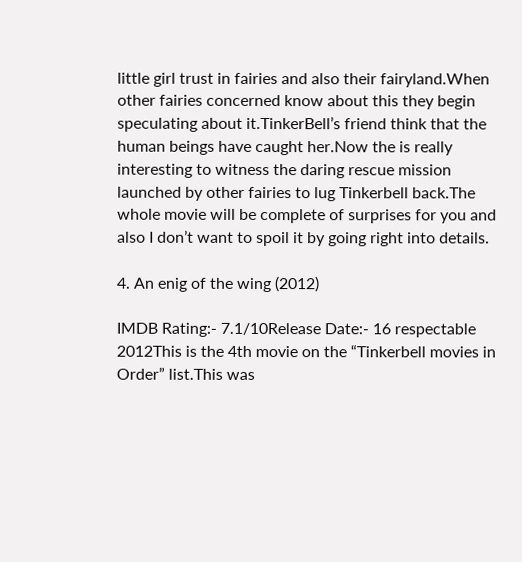little girl trust in fairies and also their fairyland.When other fairies concerned know about this they begin speculating about it.TinkerBell’s friend think that the human beings have caught her.Now the is really interesting to witness the daring rescue mission launched by other fairies to lug Tinkerbell back.The whole movie will be complete of surprises for you and also I don’t want to spoil it by going right into details.

4. An enig of the wing (2012)

IMDB Rating:- 7.1/10Release Date:- 16 respectable 2012This is the 4th movie on the “Tinkerbell movies in Order” list.This was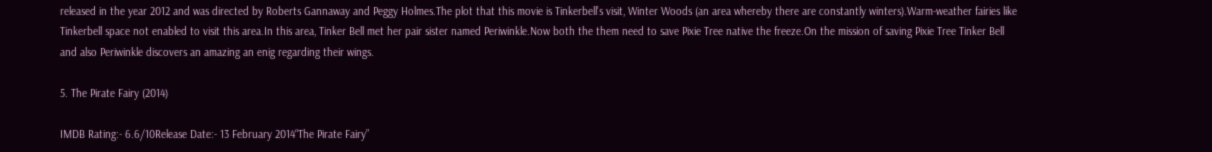released in the year 2012 and was directed by Roberts Gannaway and Peggy Holmes.The plot that this movie is Tinkerbell’s visit, Winter Woods (an area whereby there are constantly winters).Warm-weather fairies like Tinkerbell space not enabled to visit this area.In this area, Tinker Bell met her pair sister named Periwinkle.Now both the them need to save Pixie Tree native the freeze.On the mission of saving Pixie Tree Tinker Bell and also Periwinkle discovers an amazing an enig regarding their wings.

5. The Pirate Fairy (2014)

IMDB Rating:- 6.6/10Release Date:- 13 February 2014“The Pirate Fairy”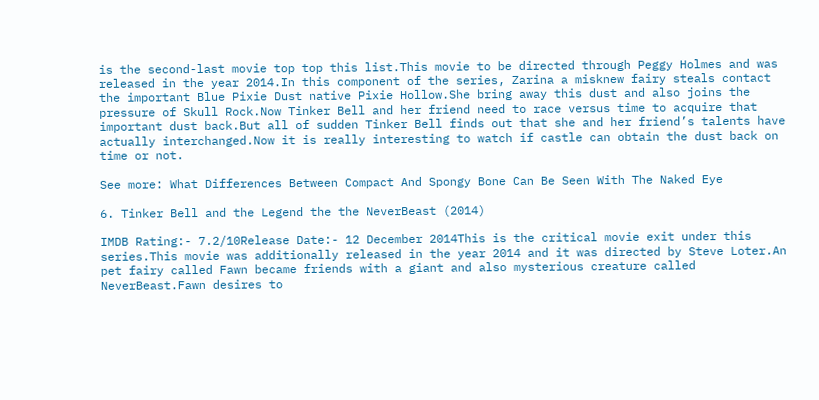is the second-last movie top top this list.This movie to be directed through Peggy Holmes and was released in the year 2014.In this component of the series, Zarina a misknew fairy steals contact the important Blue Pixie Dust native Pixie Hollow.She bring away this dust and also joins the pressure of Skull Rock.Now Tinker Bell and her friend need to race versus time to acquire that important dust back.But all of sudden Tinker Bell finds out that she and her friend’s talents have actually interchanged.Now it is really interesting to watch if castle can obtain the dust back on time or not.

See more: What Differences Between Compact And Spongy Bone Can Be Seen With The Naked Eye

6. Tinker Bell and the Legend the the NeverBeast (2014)

IMDB Rating:- 7.2/10Release Date:- 12 December 2014This is the critical movie exit under this series.This movie was additionally released in the year 2014 and it was directed by Steve Loter.An pet fairy called Fawn became friends with a giant and also mysterious creature called NeverBeast.Fawn desires to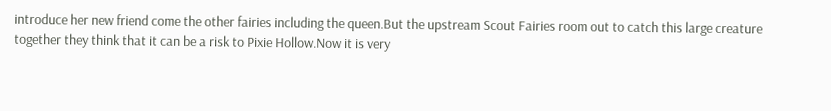introduce her new friend come the other fairies including the queen.But the upstream Scout Fairies room out to catch this large creature together they think that it can be a risk to Pixie Hollow.Now it is very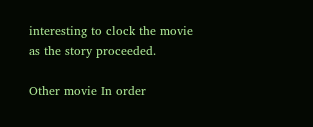interesting to clock the movie as the story proceeded.

Other movie In order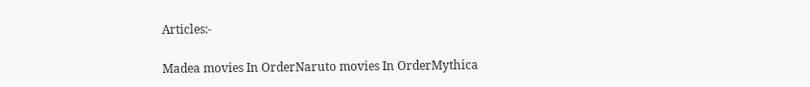Articles:-

Madea movies In OrderNaruto movies In OrderMythica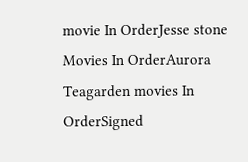movie In OrderJesse stone Movies In OrderAurora Teagarden movies In OrderSigned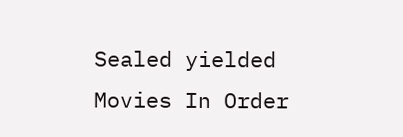Sealed yielded Movies In Order